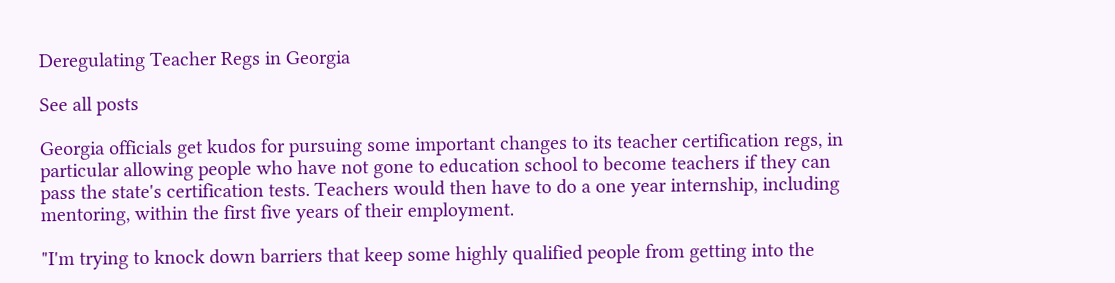Deregulating Teacher Regs in Georgia

See all posts

Georgia officials get kudos for pursuing some important changes to its teacher certification regs, in particular allowing people who have not gone to education school to become teachers if they can pass the state's certification tests. Teachers would then have to do a one year internship, including mentoring, within the first five years of their employment.

"I'm trying to knock down barriers that keep some highly qualified people from getting into the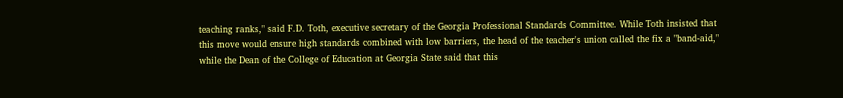teaching ranks," said F.D. Toth, executive secretary of the Georgia Professional Standards Committee. While Toth insisted that this move would ensure high standards combined with low barriers, the head of the teacher's union called the fix a "band-aid," while the Dean of the College of Education at Georgia State said that this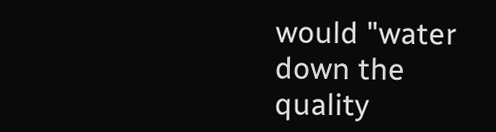would "water down the quality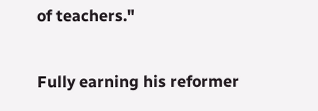of teachers."

Fully earning his reformer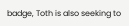badge, Toth is also seeking to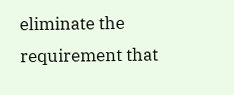eliminate the requirement that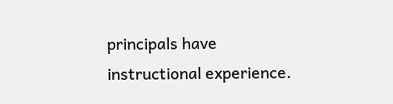principals have instructional experience.